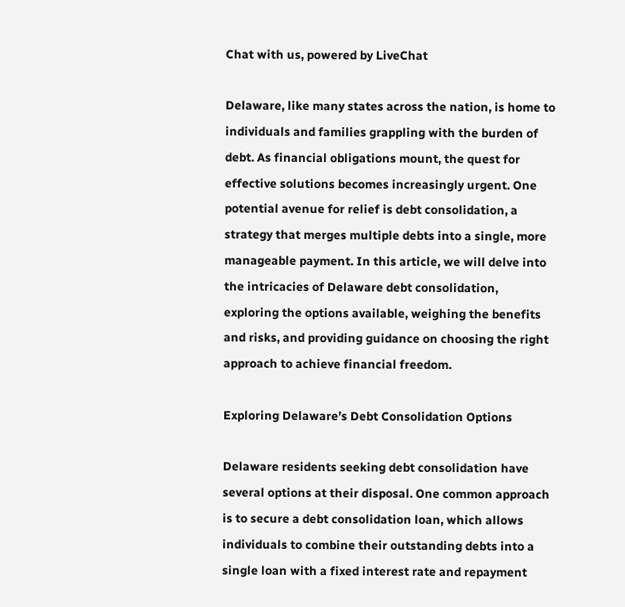Chat with us, powered by LiveChat

Delaware, like many states across the nation, is home to individuals and families grappling with the burden of debt. As financial obligations mount, the quest for effective solutions becomes increasingly urgent. One potential avenue for relief is debt consolidation, a strategy that merges multiple debts into a single, more manageable payment. In this article, we will delve into the intricacies of Delaware debt consolidation, exploring the options available, weighing the benefits and risks, and providing guidance on choosing the right approach to achieve financial freedom.

Exploring Delaware’s Debt Consolidation Options

Delaware residents seeking debt consolidation have several options at their disposal. One common approach is to secure a debt consolidation loan, which allows individuals to combine their outstanding debts into a single loan with a fixed interest rate and repayment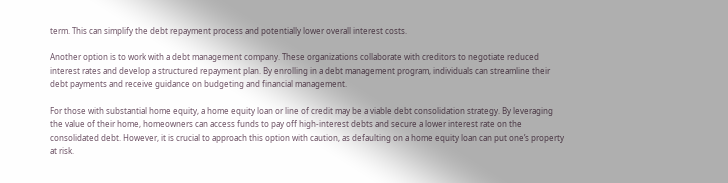term. This can simplify the debt repayment process and potentially lower overall interest costs.

Another option is to work with a debt management company. These organizations collaborate with creditors to negotiate reduced interest rates and develop a structured repayment plan. By enrolling in a debt management program, individuals can streamline their debt payments and receive guidance on budgeting and financial management.

For those with substantial home equity, a home equity loan or line of credit may be a viable debt consolidation strategy. By leveraging the value of their home, homeowners can access funds to pay off high-interest debts and secure a lower interest rate on the consolidated debt. However, it is crucial to approach this option with caution, as defaulting on a home equity loan can put one’s property at risk.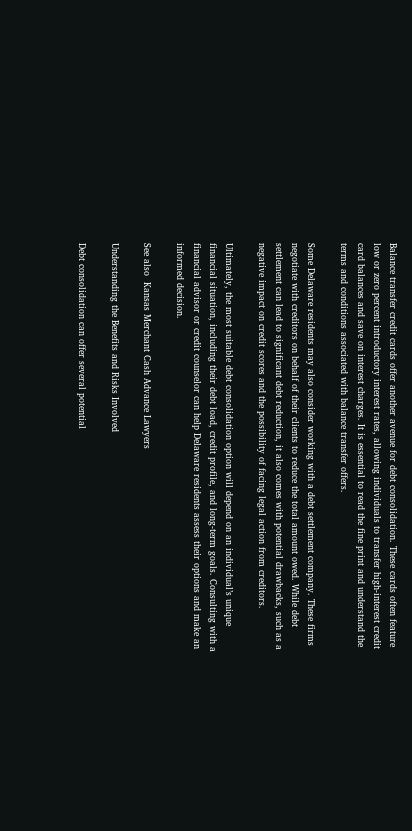Balance transfer credit cards offer another avenue for debt consolidation. These cards often feature low or zero percent introductory interest rates, allowing individuals to transfer high-interest credit card balances and save on interest charges. It is essential to read the fine print and understand the terms and conditions associated with balance transfer offers.

Some Delaware residents may also consider working with a debt settlement company. These firms negotiate with creditors on behalf of their clients to reduce the total amount owed. While debt settlement can lead to significant debt reduction, it also comes with potential drawbacks, such as a negative impact on credit scores and the possibility of facing legal action from creditors.

Ultimately, the most suitable debt consolidation option will depend on an individual’s unique financial situation, including their debt load, credit profile, and long-term goals. Consulting with a financial advisor or credit counselor can help Delaware residents assess their options and make an informed decision.

See also  Kansas Merchant Cash Advance Lawyers

Understanding the Benefits and Risks Involved

Debt consolidation can offer several potential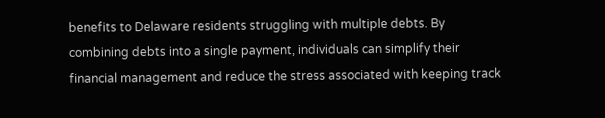benefits to Delaware residents struggling with multiple debts. By combining debts into a single payment, individuals can simplify their financial management and reduce the stress associated with keeping track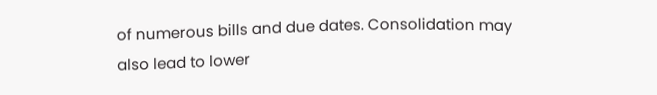of numerous bills and due dates. Consolidation may also lead to lower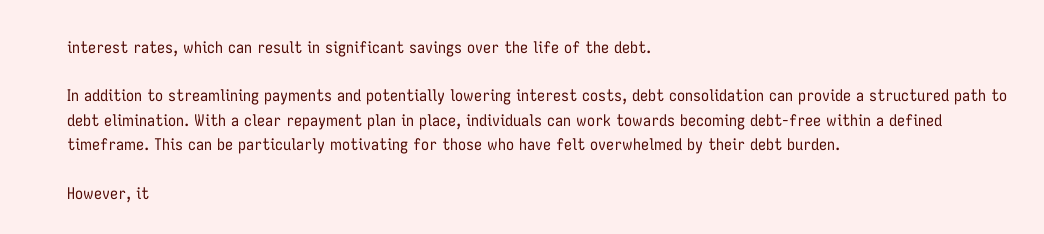interest rates, which can result in significant savings over the life of the debt.

In addition to streamlining payments and potentially lowering interest costs, debt consolidation can provide a structured path to debt elimination. With a clear repayment plan in place, individuals can work towards becoming debt-free within a defined timeframe. This can be particularly motivating for those who have felt overwhelmed by their debt burden.

However, it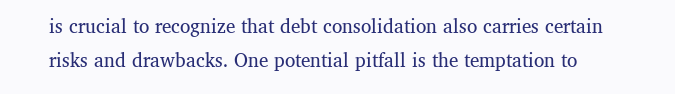is crucial to recognize that debt consolidation also carries certain risks and drawbacks. One potential pitfall is the temptation to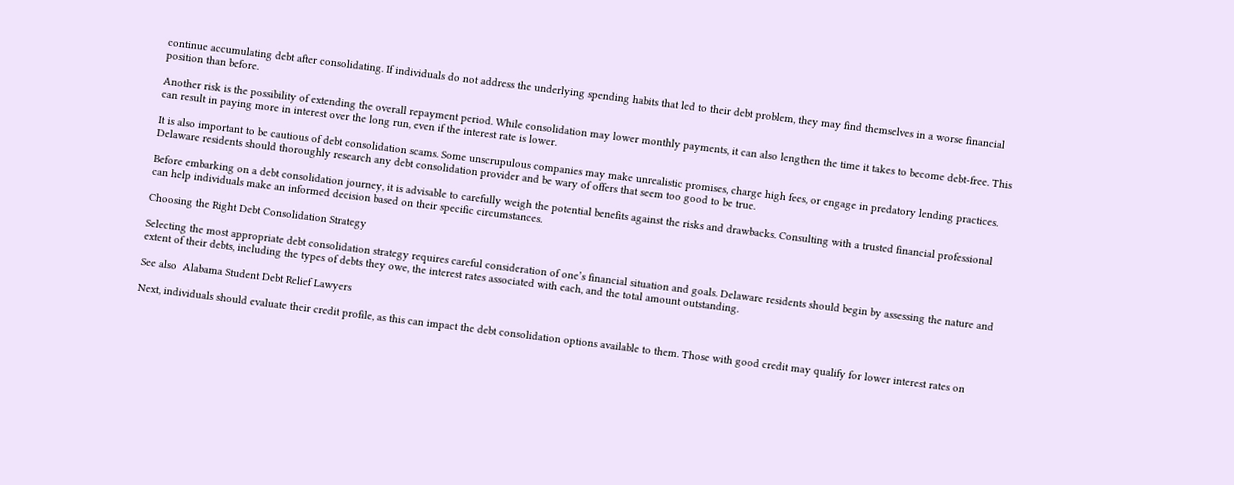continue accumulating debt after consolidating. If individuals do not address the underlying spending habits that led to their debt problem, they may find themselves in a worse financial position than before.

Another risk is the possibility of extending the overall repayment period. While consolidation may lower monthly payments, it can also lengthen the time it takes to become debt-free. This can result in paying more in interest over the long run, even if the interest rate is lower.

It is also important to be cautious of debt consolidation scams. Some unscrupulous companies may make unrealistic promises, charge high fees, or engage in predatory lending practices. Delaware residents should thoroughly research any debt consolidation provider and be wary of offers that seem too good to be true.

Before embarking on a debt consolidation journey, it is advisable to carefully weigh the potential benefits against the risks and drawbacks. Consulting with a trusted financial professional can help individuals make an informed decision based on their specific circumstances.

Choosing the Right Debt Consolidation Strategy

Selecting the most appropriate debt consolidation strategy requires careful consideration of one’s financial situation and goals. Delaware residents should begin by assessing the nature and extent of their debts, including the types of debts they owe, the interest rates associated with each, and the total amount outstanding.

See also  Alabama Student Debt Relief Lawyers

Next, individuals should evaluate their credit profile, as this can impact the debt consolidation options available to them. Those with good credit may qualify for lower interest rates on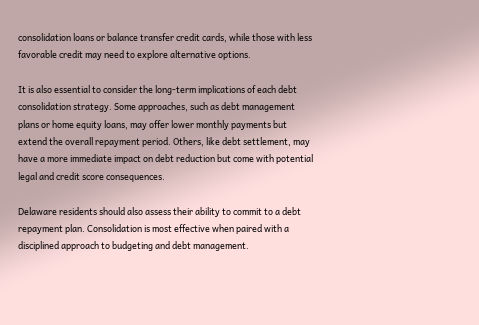consolidation loans or balance transfer credit cards, while those with less favorable credit may need to explore alternative options.

It is also essential to consider the long-term implications of each debt consolidation strategy. Some approaches, such as debt management plans or home equity loans, may offer lower monthly payments but extend the overall repayment period. Others, like debt settlement, may have a more immediate impact on debt reduction but come with potential legal and credit score consequences.

Delaware residents should also assess their ability to commit to a debt repayment plan. Consolidation is most effective when paired with a disciplined approach to budgeting and debt management.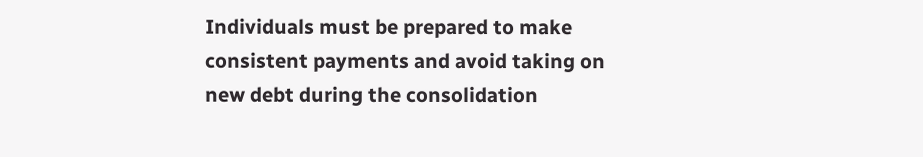Individuals must be prepared to make consistent payments and avoid taking on new debt during the consolidation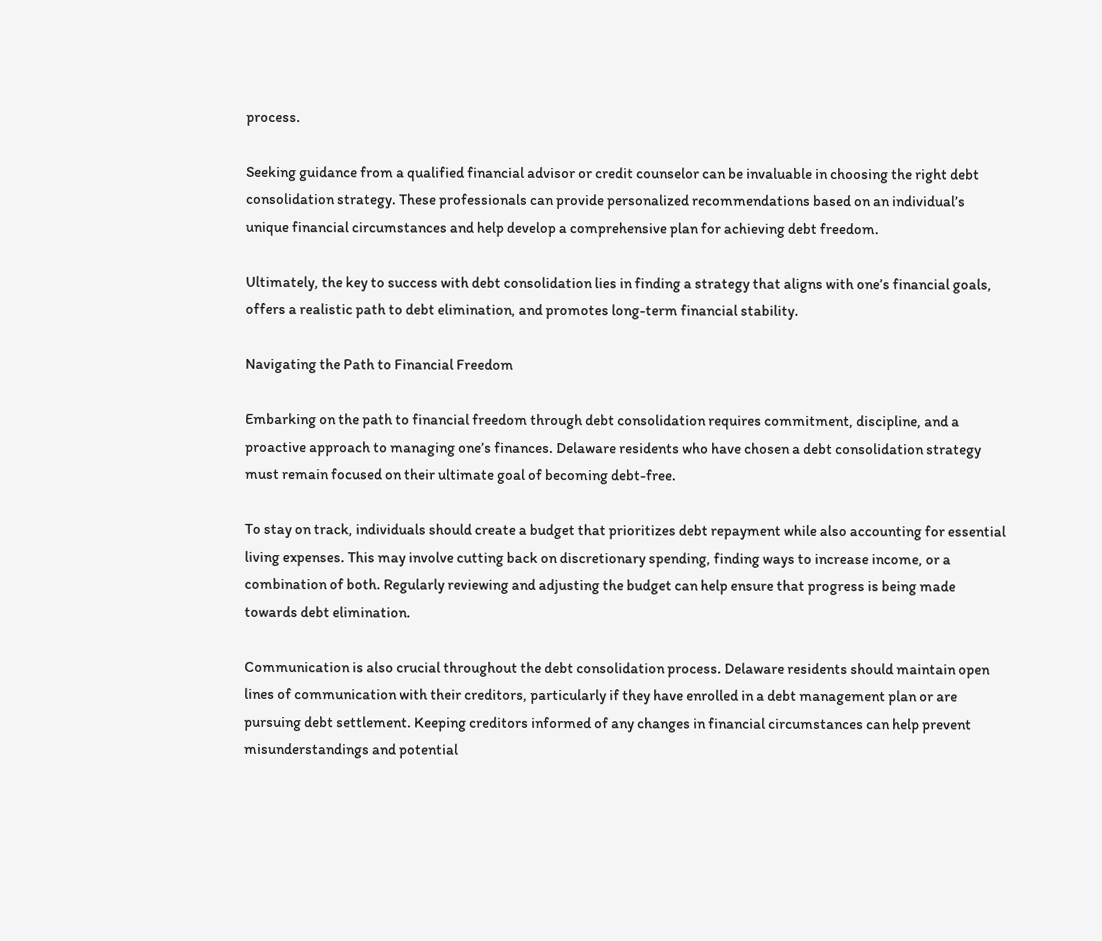process.

Seeking guidance from a qualified financial advisor or credit counselor can be invaluable in choosing the right debt consolidation strategy. These professionals can provide personalized recommendations based on an individual’s unique financial circumstances and help develop a comprehensive plan for achieving debt freedom.

Ultimately, the key to success with debt consolidation lies in finding a strategy that aligns with one’s financial goals, offers a realistic path to debt elimination, and promotes long-term financial stability.

Navigating the Path to Financial Freedom

Embarking on the path to financial freedom through debt consolidation requires commitment, discipline, and a proactive approach to managing one’s finances. Delaware residents who have chosen a debt consolidation strategy must remain focused on their ultimate goal of becoming debt-free.

To stay on track, individuals should create a budget that prioritizes debt repayment while also accounting for essential living expenses. This may involve cutting back on discretionary spending, finding ways to increase income, or a combination of both. Regularly reviewing and adjusting the budget can help ensure that progress is being made towards debt elimination.

Communication is also crucial throughout the debt consolidation process. Delaware residents should maintain open lines of communication with their creditors, particularly if they have enrolled in a debt management plan or are pursuing debt settlement. Keeping creditors informed of any changes in financial circumstances can help prevent misunderstandings and potential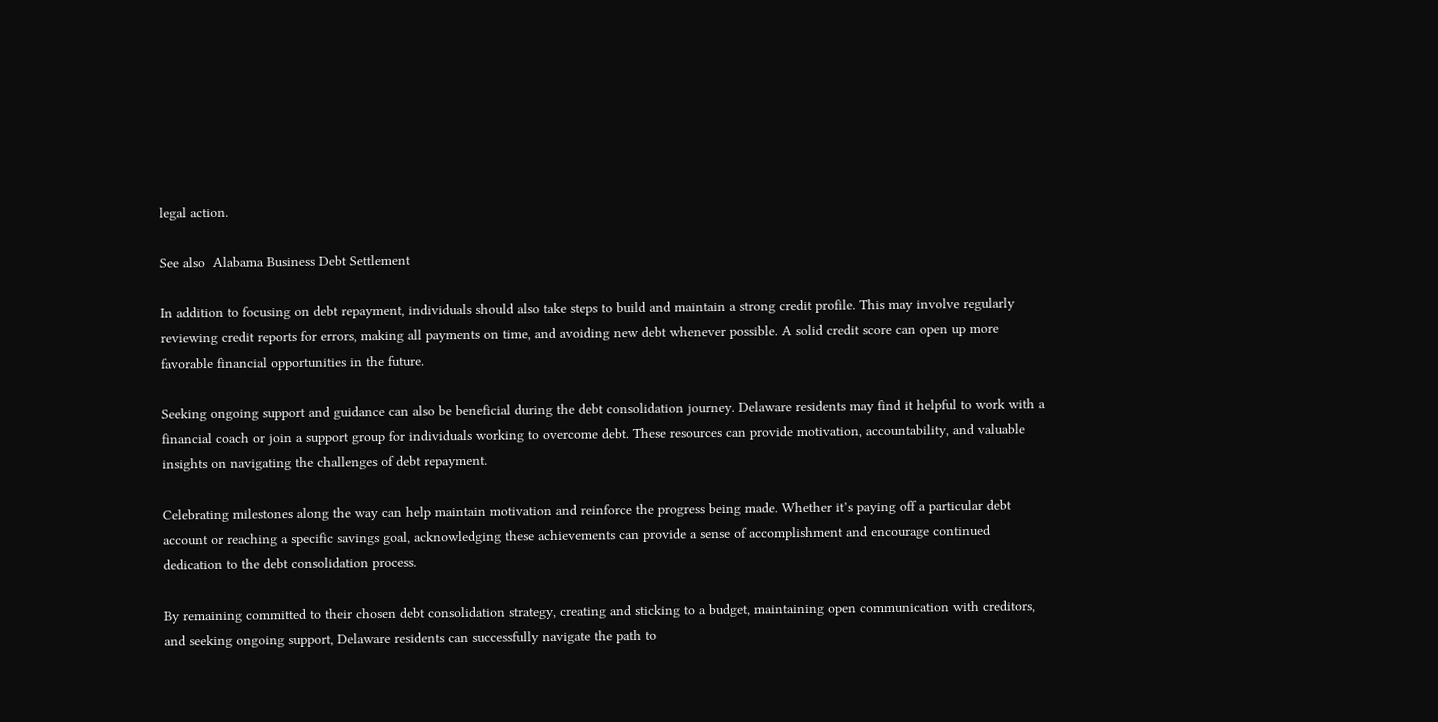legal action.

See also  Alabama Business Debt Settlement

In addition to focusing on debt repayment, individuals should also take steps to build and maintain a strong credit profile. This may involve regularly reviewing credit reports for errors, making all payments on time, and avoiding new debt whenever possible. A solid credit score can open up more favorable financial opportunities in the future.

Seeking ongoing support and guidance can also be beneficial during the debt consolidation journey. Delaware residents may find it helpful to work with a financial coach or join a support group for individuals working to overcome debt. These resources can provide motivation, accountability, and valuable insights on navigating the challenges of debt repayment.

Celebrating milestones along the way can help maintain motivation and reinforce the progress being made. Whether it’s paying off a particular debt account or reaching a specific savings goal, acknowledging these achievements can provide a sense of accomplishment and encourage continued dedication to the debt consolidation process.

By remaining committed to their chosen debt consolidation strategy, creating and sticking to a budget, maintaining open communication with creditors, and seeking ongoing support, Delaware residents can successfully navigate the path to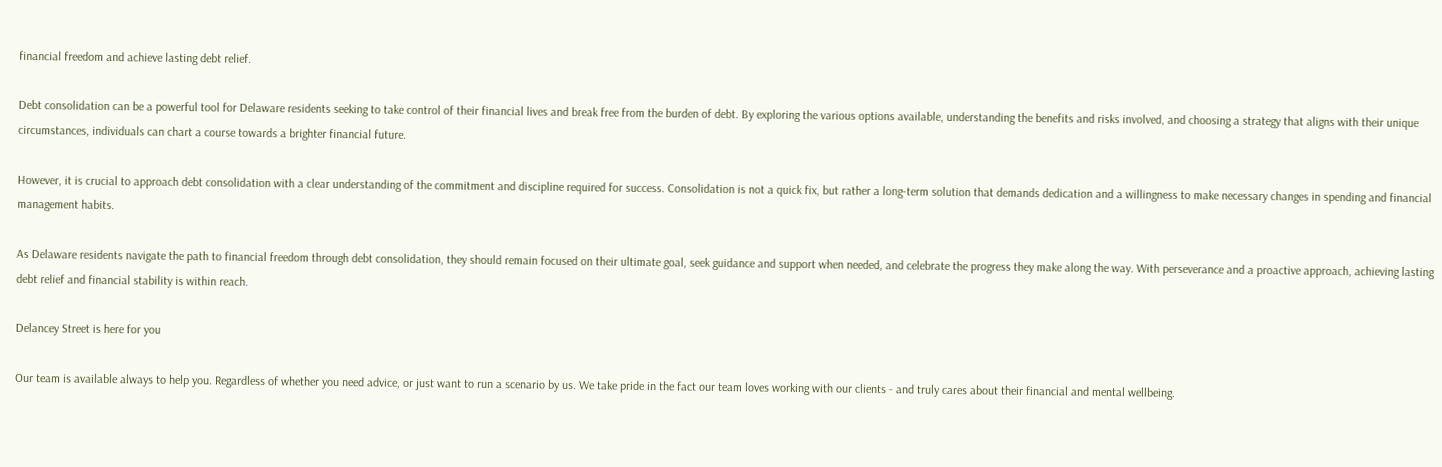financial freedom and achieve lasting debt relief.

Debt consolidation can be a powerful tool for Delaware residents seeking to take control of their financial lives and break free from the burden of debt. By exploring the various options available, understanding the benefits and risks involved, and choosing a strategy that aligns with their unique circumstances, individuals can chart a course towards a brighter financial future.

However, it is crucial to approach debt consolidation with a clear understanding of the commitment and discipline required for success. Consolidation is not a quick fix, but rather a long-term solution that demands dedication and a willingness to make necessary changes in spending and financial management habits.

As Delaware residents navigate the path to financial freedom through debt consolidation, they should remain focused on their ultimate goal, seek guidance and support when needed, and celebrate the progress they make along the way. With perseverance and a proactive approach, achieving lasting debt relief and financial stability is within reach.

Delancey Street is here for you

Our team is available always to help you. Regardless of whether you need advice, or just want to run a scenario by us. We take pride in the fact our team loves working with our clients - and truly cares about their financial and mental wellbeing.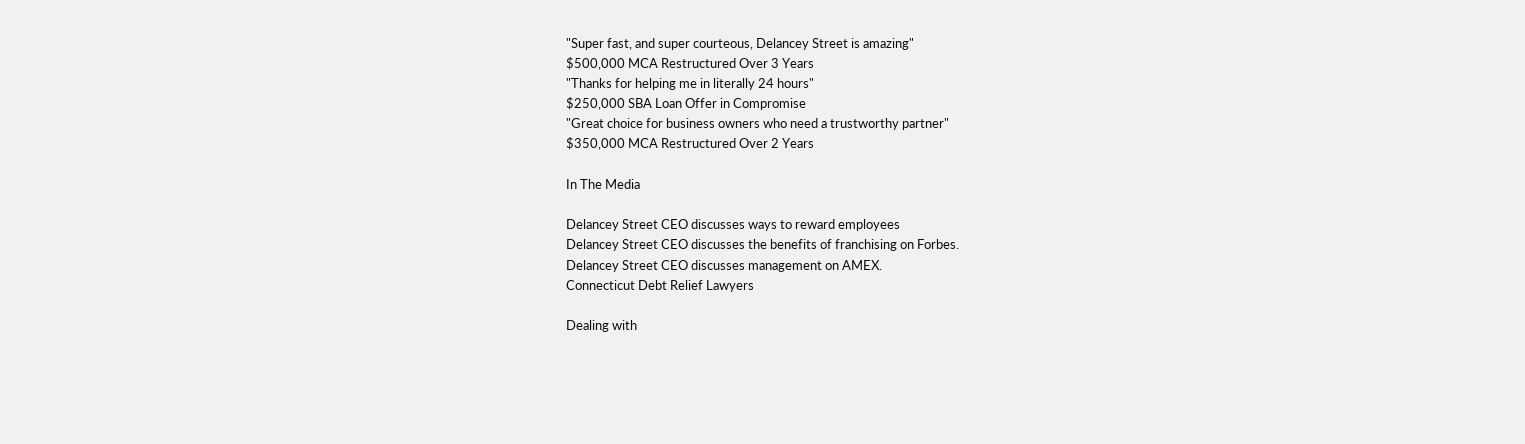"Super fast, and super courteous, Delancey Street is amazing"
$500,000 MCA Restructured Over 3 Years
"Thanks for helping me in literally 24 hours"
$250,000 SBA Loan Offer in Compromise
"Great choice for business owners who need a trustworthy partner"
$350,000 MCA Restructured Over 2 Years

In The Media

Delancey Street CEO discusses ways to reward employees
Delancey Street CEO discusses the benefits of franchising on Forbes.
Delancey Street CEO discusses management on AMEX.
Connecticut Debt Relief Lawyers

Dealing with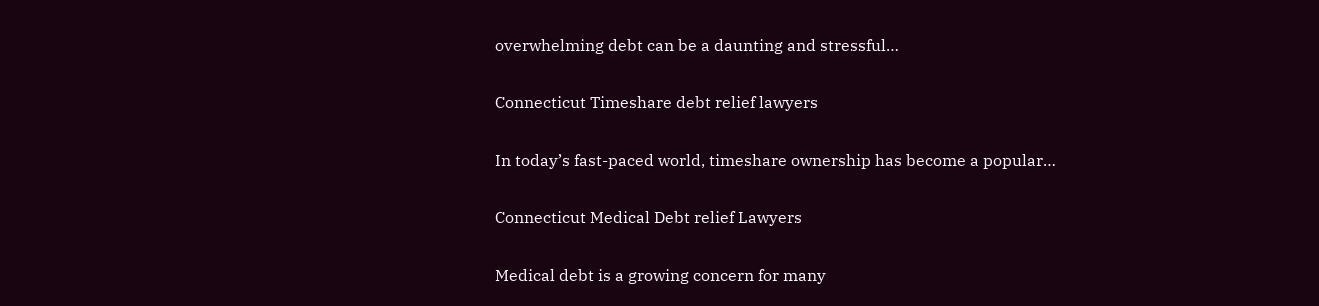overwhelming debt can be a daunting and stressful…

Connecticut Timeshare debt relief lawyers

In today’s fast-paced world, timeshare ownership has become a popular…

Connecticut Medical Debt relief Lawyers

Medical debt is a growing concern for many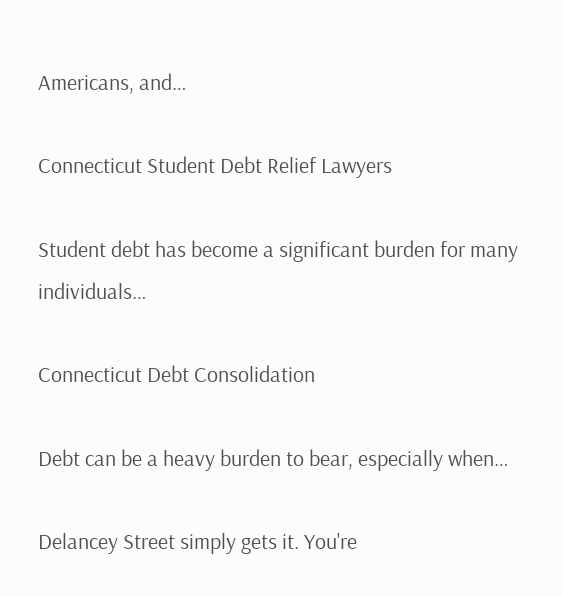Americans, and…

Connecticut Student Debt Relief Lawyers

Student debt has become a significant burden for many individuals…

Connecticut Debt Consolidation

Debt can be a heavy burden to bear, especially when…

Delancey Street simply gets it. You're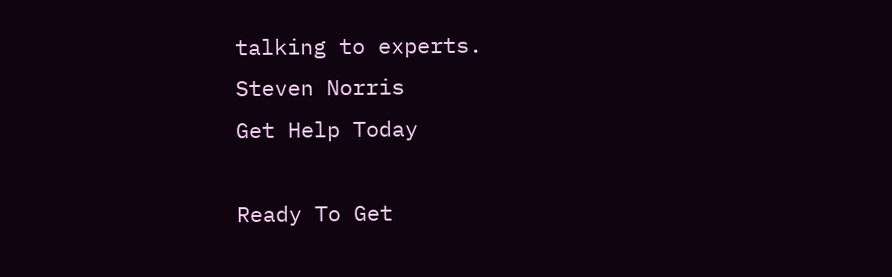talking to experts.
Steven Norris
Get Help Today

Ready To Get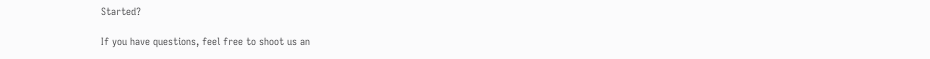Started?

If you have questions, feel free to shoot us an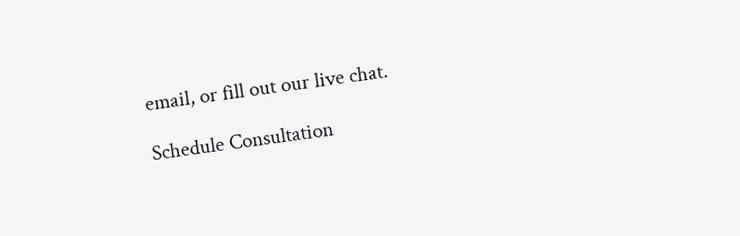email, or fill out our live chat.

Schedule Consultation